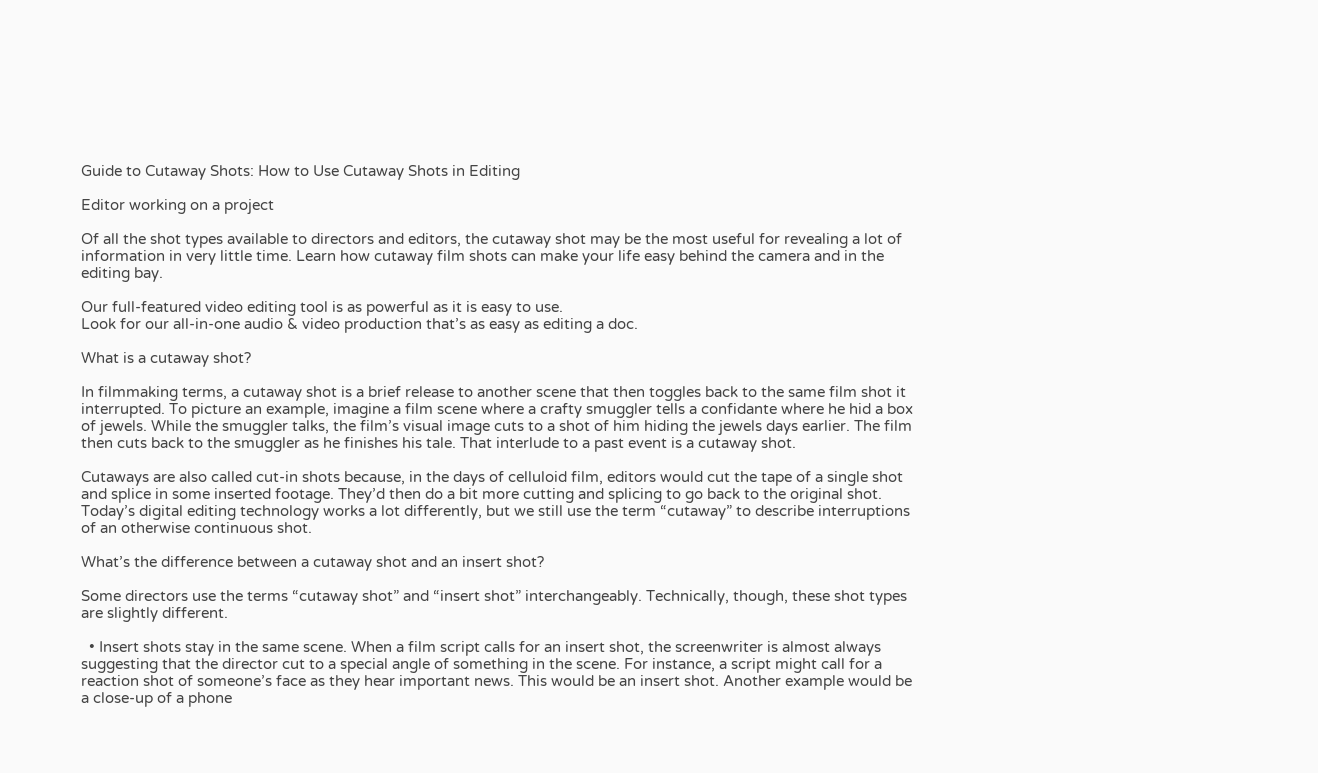Guide to Cutaway Shots: How to Use Cutaway Shots in Editing

Editor working on a project

Of all the shot types available to directors and editors, the cutaway shot may be the most useful for revealing a lot of information in very little time. Learn how cutaway film shots can make your life easy behind the camera and in the editing bay.

Our full-featured video editing tool is as powerful as it is easy to use.
Look for our all-in-one audio & video production that’s as easy as editing a doc.

What is a cutaway shot?

In filmmaking terms, a cutaway shot is a brief release to another scene that then toggles back to the same film shot it interrupted. To picture an example, imagine a film scene where a crafty smuggler tells a confidante where he hid a box of jewels. While the smuggler talks, the film’s visual image cuts to a shot of him hiding the jewels days earlier. The film then cuts back to the smuggler as he finishes his tale. That interlude to a past event is a cutaway shot.

Cutaways are also called cut-in shots because, in the days of celluloid film, editors would cut the tape of a single shot and splice in some inserted footage. They’d then do a bit more cutting and splicing to go back to the original shot. Today’s digital editing technology works a lot differently, but we still use the term “cutaway” to describe interruptions of an otherwise continuous shot.

What’s the difference between a cutaway shot and an insert shot?

Some directors use the terms “cutaway shot” and “insert shot” interchangeably. Technically, though, these shot types are slightly different.

  • Insert shots stay in the same scene. When a film script calls for an insert shot, the screenwriter is almost always suggesting that the director cut to a special angle of something in the scene. For instance, a script might call for a reaction shot of someone’s face as they hear important news. This would be an insert shot. Another example would be a close-up of a phone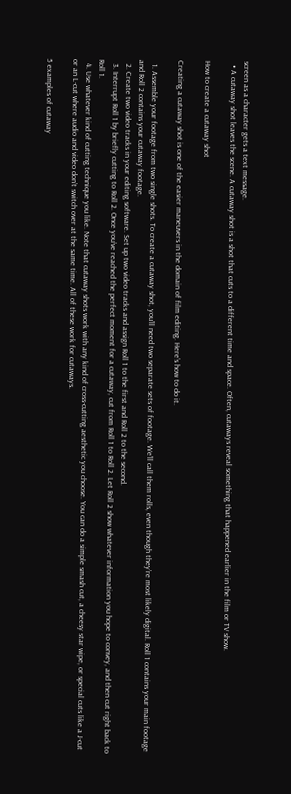screen as a character gets a text message.
  • A cutaway shot leaves the scene. A cutaway shot is a shot that cuts to a different time and space. Often, cutaways reveal something that happened earlier in the film or TV show.

How to create a cutaway shot

Creating a cutaway shot is one of the easier maneuvers in the domain of film editing. Here’s how to do it.

  1. Assemble your footage from two single shots. To create a cutaway shot, you’ll need two separate sets of footage. We’ll call them rolls, even though they’re most likely digital. Roll 1 contains your main footage and Roll 2 contains your cutaway footage.
  2. Create two video tracks in your editing software. Set up two video tracks and assign Roll 1 to the first and Roll 2 to the second.
  3. Interrupt Roll 1 by briefly cutting to Roll 2. Once you’ve reached the perfect moment for a cutaway, cut from Roll 1 to Roll 2. Let Roll 2 show whatever information you hope to convey, and then cut right back to Roll 1.
  4. Use whatever kind of cutting technique you like. Note that cutaway shots work with any kind of cross-cutting aesthetic you choose. You can do a simple smash cut, a cheesy star wipe, or special cuts like a J-cut or an L-cut where audio and video don’t switch over at the same time. All of these work for cutaways.

5 examples of cutaway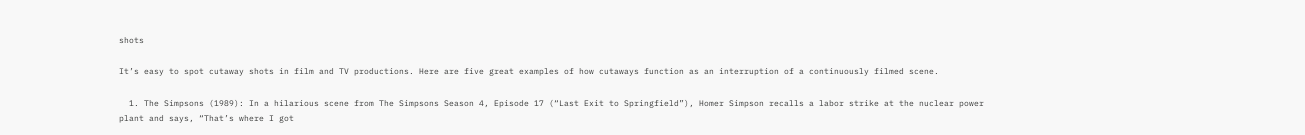shots

It’s easy to spot cutaway shots in film and TV productions. Here are five great examples of how cutaways function as an interruption of a continuously filmed scene.

  1. The Simpsons (1989): In a hilarious scene from The Simpsons Season 4, Episode 17 (“Last Exit to Springfield”), Homer Simpson recalls a labor strike at the nuclear power plant and says, “That’s where I got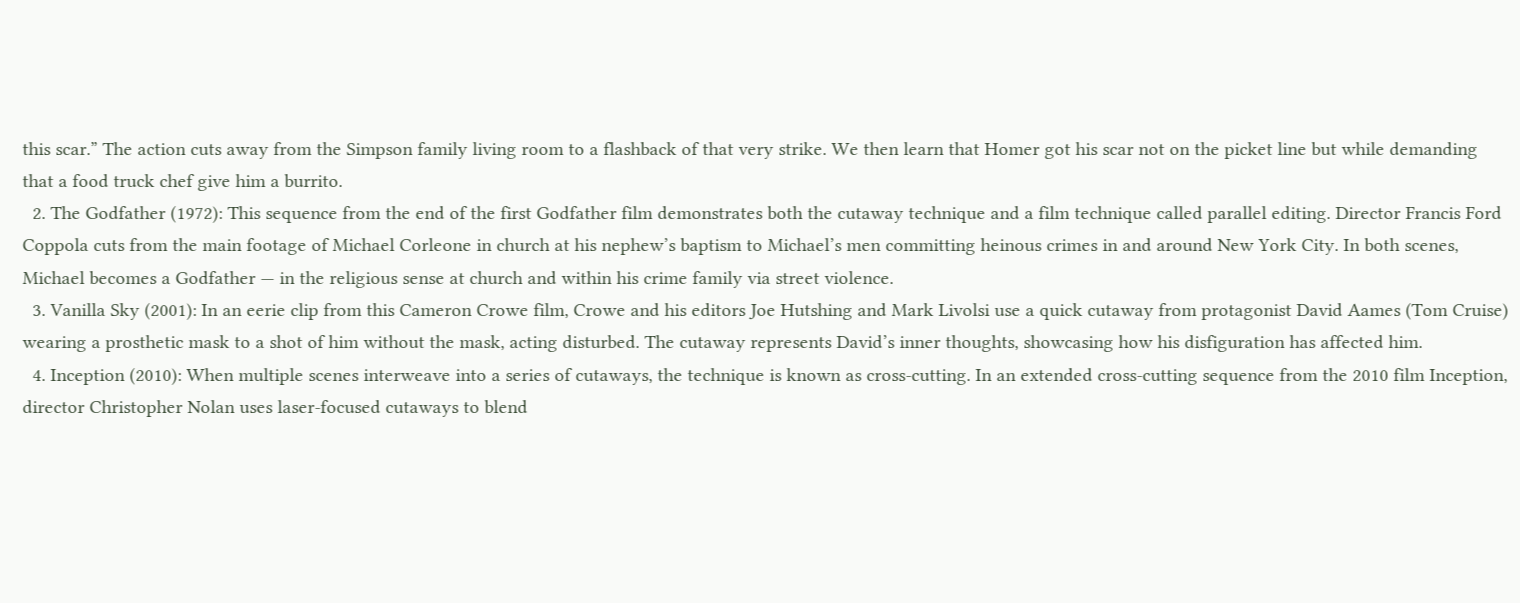this scar.” The action cuts away from the Simpson family living room to a flashback of that very strike. We then learn that Homer got his scar not on the picket line but while demanding that a food truck chef give him a burrito.
  2. The Godfather (1972): This sequence from the end of the first Godfather film demonstrates both the cutaway technique and a film technique called parallel editing. Director Francis Ford Coppola cuts from the main footage of Michael Corleone in church at his nephew’s baptism to Michael’s men committing heinous crimes in and around New York City. In both scenes, Michael becomes a Godfather — in the religious sense at church and within his crime family via street violence.
  3. Vanilla Sky (2001): In an eerie clip from this Cameron Crowe film, Crowe and his editors Joe Hutshing and Mark Livolsi use a quick cutaway from protagonist David Aames (Tom Cruise) wearing a prosthetic mask to a shot of him without the mask, acting disturbed. The cutaway represents David’s inner thoughts, showcasing how his disfiguration has affected him.
  4. Inception (2010): When multiple scenes interweave into a series of cutaways, the technique is known as cross-cutting. In an extended cross-cutting sequence from the 2010 film Inception, director Christopher Nolan uses laser-focused cutaways to blend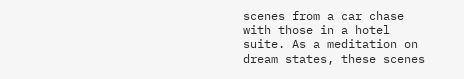scenes from a car chase with those in a hotel suite. As a meditation on dream states, these scenes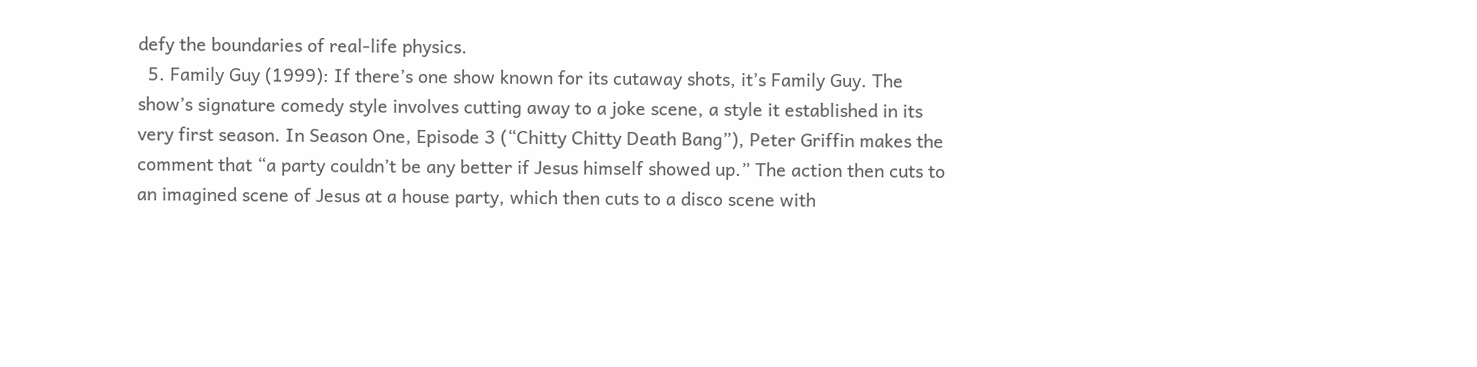defy the boundaries of real-life physics.
  5. Family Guy (1999): If there’s one show known for its cutaway shots, it’s Family Guy. The show’s signature comedy style involves cutting away to a joke scene, a style it established in its very first season. In Season One, Episode 3 (“Chitty Chitty Death Bang”), Peter Griffin makes the comment that “a party couldn’t be any better if Jesus himself showed up.” The action then cuts to an imagined scene of Jesus at a house party, which then cuts to a disco scene with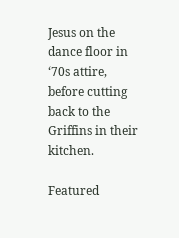Jesus on the dance floor in ‘70s attire, before cutting back to the Griffins in their kitchen.

Featured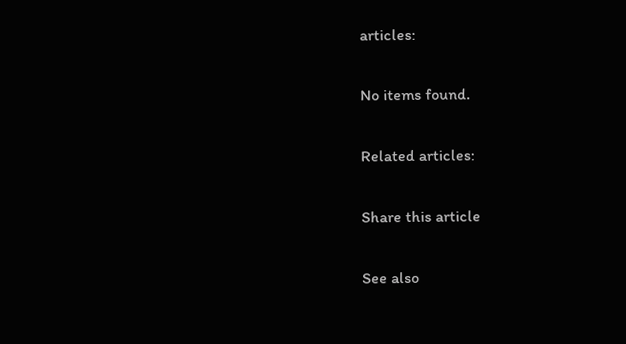articles:

No items found.

Related articles:

Share this article

See also